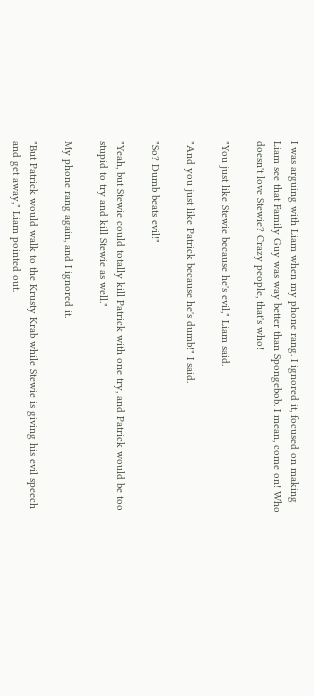I was arguing with Liam when my phone rang. I ignored it, focused on making Liam see that Family Guy was way better than Spongebob. I mean, come on! Who doesn't love Stewie? Crazy people, that's who!

"You just like Stewie because he's evil," Liam said.

"And you just like Patrick because he's dumb!" I said.

"So? Dumb beats evil!"

"Yeah, but Stewie could totally kill Patrick with one try, and Patrick would be too stupid to try and kill Stewie as well."

My phone rang again, and I ignored it.

"But Patrick would walk to the Krusty Krab while Stewie is giving his evil speech and get away," Liam pointed out.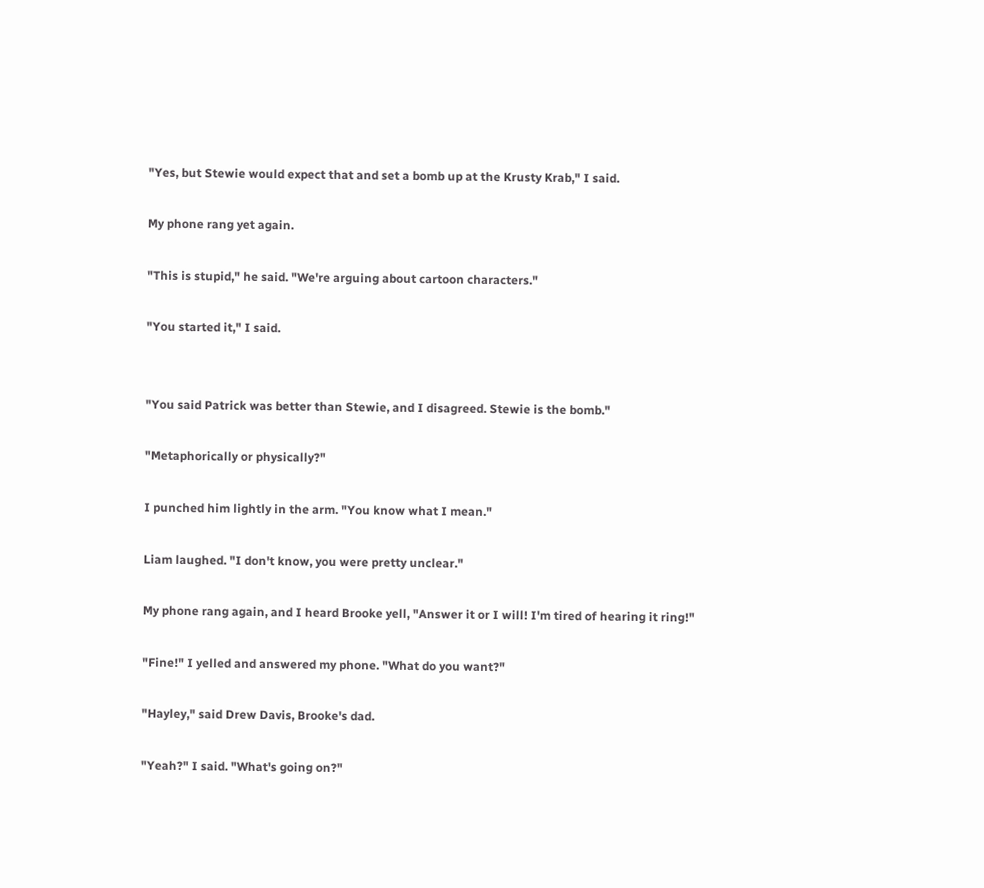"Yes, but Stewie would expect that and set a bomb up at the Krusty Krab," I said.

My phone rang yet again.

"This is stupid," he said. "We're arguing about cartoon characters."

"You started it," I said.


"You said Patrick was better than Stewie, and I disagreed. Stewie is the bomb."

"Metaphorically or physically?"

I punched him lightly in the arm. "You know what I mean."

Liam laughed. "I don't know, you were pretty unclear."

My phone rang again, and I heard Brooke yell, "Answer it or I will! I'm tired of hearing it ring!"

"Fine!" I yelled and answered my phone. "What do you want?"

"Hayley," said Drew Davis, Brooke's dad.

"Yeah?" I said. "What's going on?"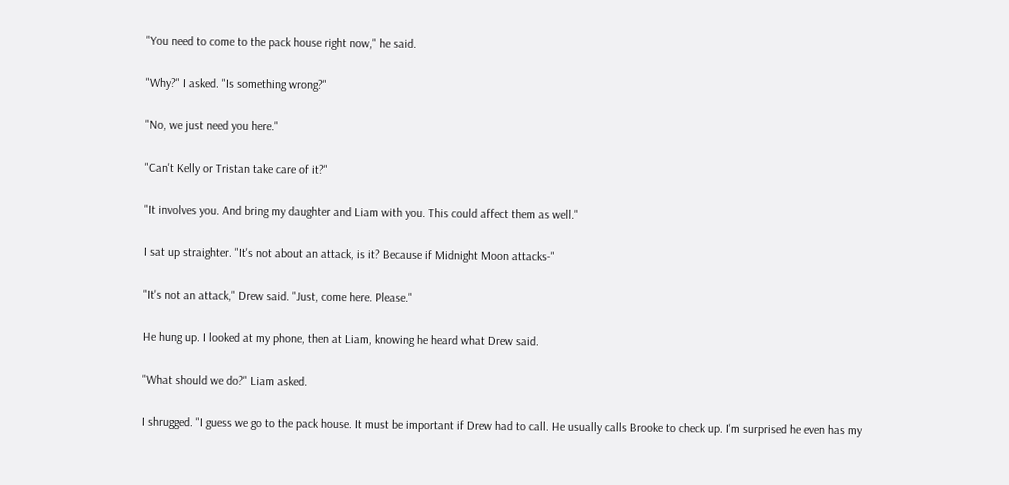"You need to come to the pack house right now," he said.

"Why?" I asked. "Is something wrong?"

"No, we just need you here."

"Can't Kelly or Tristan take care of it?"

"It involves you. And bring my daughter and Liam with you. This could affect them as well."

I sat up straighter. "It's not about an attack, is it? Because if Midnight Moon attacks-"

"It's not an attack," Drew said. "Just, come here. Please."

He hung up. I looked at my phone, then at Liam, knowing he heard what Drew said.

"What should we do?" Liam asked.

I shrugged. "I guess we go to the pack house. It must be important if Drew had to call. He usually calls Brooke to check up. I'm surprised he even has my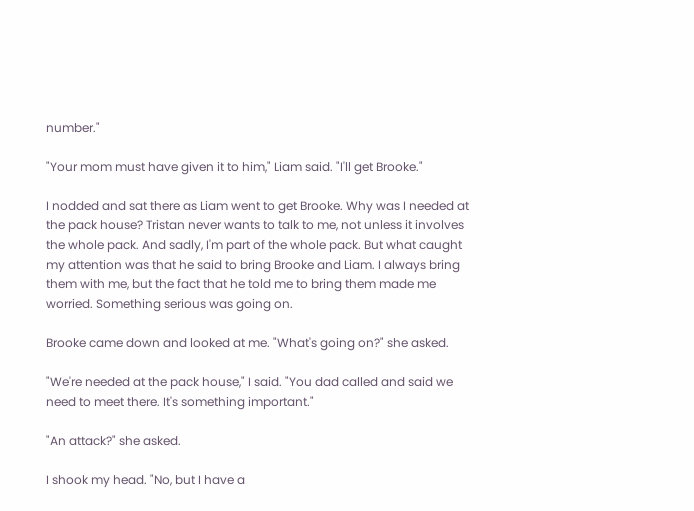number."

"Your mom must have given it to him," Liam said. "I'll get Brooke."

I nodded and sat there as Liam went to get Brooke. Why was I needed at the pack house? Tristan never wants to talk to me, not unless it involves the whole pack. And sadly, I'm part of the whole pack. But what caught my attention was that he said to bring Brooke and Liam. I always bring them with me, but the fact that he told me to bring them made me worried. Something serious was going on.

Brooke came down and looked at me. "What's going on?" she asked.

"We're needed at the pack house," I said. "You dad called and said we need to meet there. It's something important."

"An attack?" she asked.

I shook my head. "No, but I have a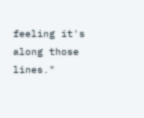feeling it's along those lines."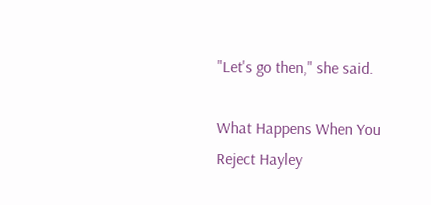"Let's go then," she said.

What Happens When You Reject Hayley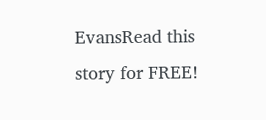EvansRead this story for FREE!